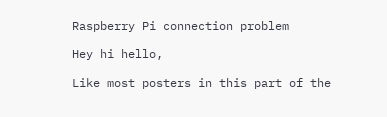Raspberry Pi connection problem

Hey hi hello,

Like most posters in this part of the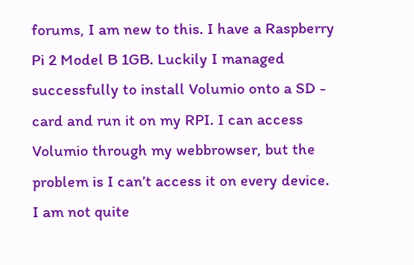forums, I am new to this. I have a Raspberry Pi 2 Model B 1GB. Luckily I managed successfully to install Volumio onto a SD - card and run it on my RPI. I can access Volumio through my webbrowser, but the problem is I can’t access it on every device. I am not quite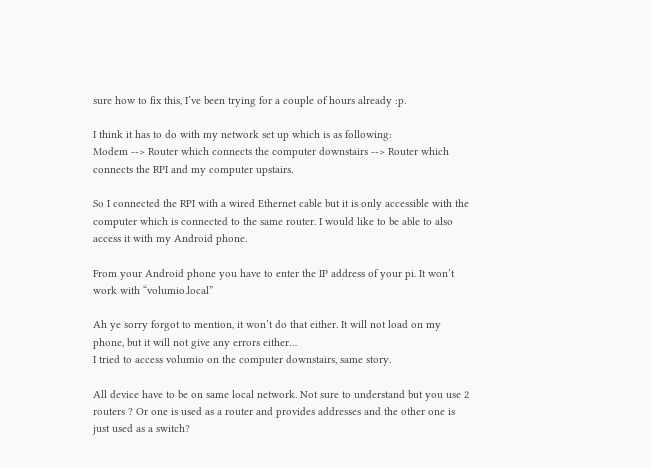sure how to fix this, I’ve been trying for a couple of hours already :p.

I think it has to do with my network set up which is as following:
Modem --> Router which connects the computer downstairs --> Router which connects the RPI and my computer upstairs.

So I connected the RPI with a wired Ethernet cable but it is only accessible with the computer which is connected to the same router. I would like to be able to also access it with my Android phone.

From your Android phone you have to enter the IP address of your pi. It won’t work with “volumio.local”

Ah ye sorry forgot to mention, it won’t do that either. It will not load on my phone, but it will not give any errors either…
I tried to access volumio on the computer downstairs, same story.

All device have to be on same local network. Not sure to understand but you use 2 routers ? Or one is used as a router and provides addresses and the other one is just used as a switch?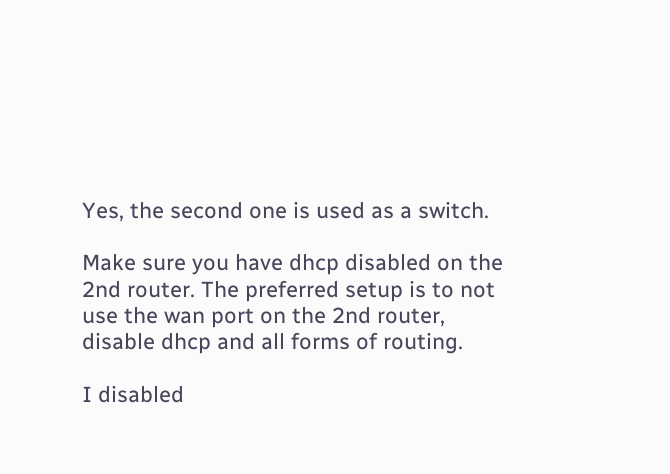Yes, the second one is used as a switch.

Make sure you have dhcp disabled on the 2nd router. The preferred setup is to not use the wan port on the 2nd router, disable dhcp and all forms of routing.

I disabled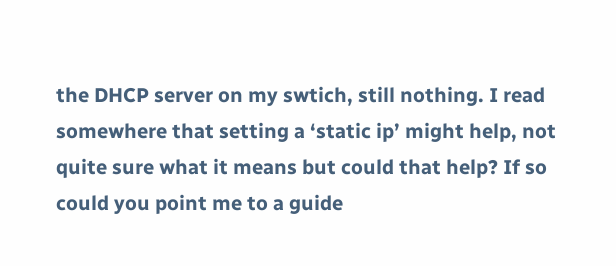the DHCP server on my swtich, still nothing. I read somewhere that setting a ‘static ip’ might help, not quite sure what it means but could that help? If so could you point me to a guide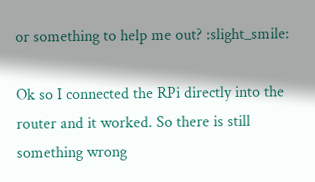or something to help me out? :slight_smile:

Ok so I connected the RPi directly into the router and it worked. So there is still something wrong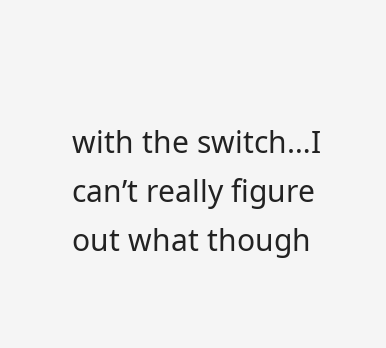with the switch…I can’t really figure out what though